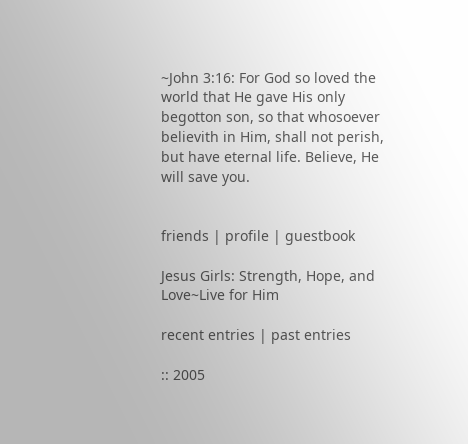~John 3:16: For God so loved the world that He gave His only begotton son, so that whosoever believith in Him, shall not perish, but have eternal life. Believe, He will save you.


friends | profile | guestbook

Jesus Girls: Strength, Hope, and Love~Live for Him

recent entries | past entries

:: 2005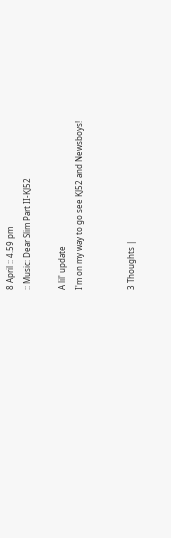8 April :: 4.59 pm
:: Music: Dear Slim Part II-KJ52

A lil' update
I'm on my way to go see KJ52 and Newsboys!


3 Thoughts |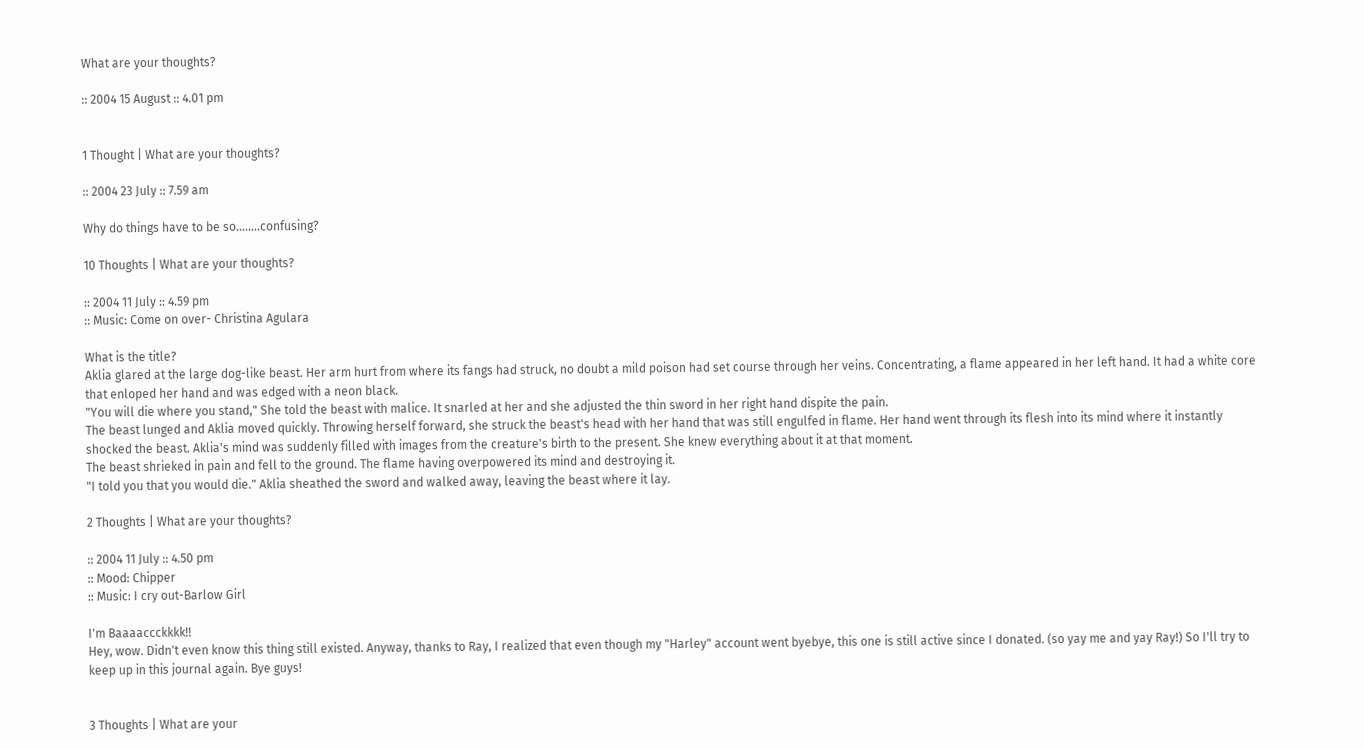What are your thoughts?

:: 2004 15 August :: 4.01 pm


1 Thought | What are your thoughts?

:: 2004 23 July :: 7.59 am

Why do things have to be so........confusing?

10 Thoughts | What are your thoughts?

:: 2004 11 July :: 4.59 pm
:: Music: Come on over- Christina Agulara

What is the title?
Aklia glared at the large dog-like beast. Her arm hurt from where its fangs had struck, no doubt a mild poison had set course through her veins. Concentrating, a flame appeared in her left hand. It had a white core that enloped her hand and was edged with a neon black.
"You will die where you stand," She told the beast with malice. It snarled at her and she adjusted the thin sword in her right hand dispite the pain.
The beast lunged and Aklia moved quickly. Throwing herself forward, she struck the beast's head with her hand that was still engulfed in flame. Her hand went through its flesh into its mind where it instantly shocked the beast. Aklia's mind was suddenly filled with images from the creature's birth to the present. She knew everything about it at that moment.
The beast shrieked in pain and fell to the ground. The flame having overpowered its mind and destroying it.
"I told you that you would die." Aklia sheathed the sword and walked away, leaving the beast where it lay.

2 Thoughts | What are your thoughts?

:: 2004 11 July :: 4.50 pm
:: Mood: Chipper
:: Music: I cry out-Barlow Girl

I'm Baaaaccckkkk!!
Hey, wow. Didn't even know this thing still existed. Anyway, thanks to Ray, I realized that even though my "Harley" account went byebye, this one is still active since I donated. (so yay me and yay Ray!) So I'll try to keep up in this journal again. Bye guys!


3 Thoughts | What are your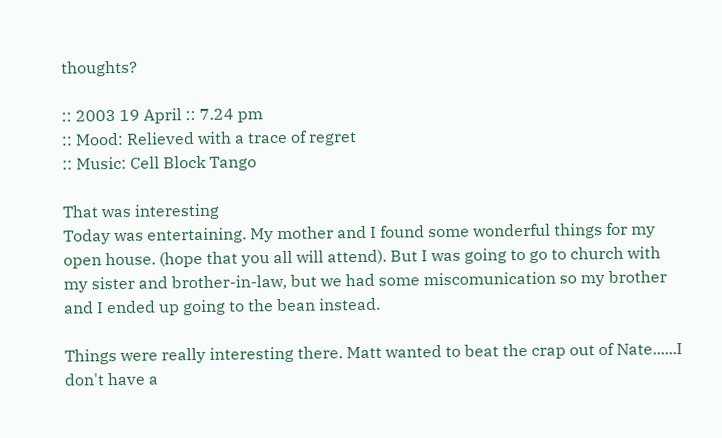thoughts?

:: 2003 19 April :: 7.24 pm
:: Mood: Relieved with a trace of regret
:: Music: Cell Block Tango

That was interesting
Today was entertaining. My mother and I found some wonderful things for my open house. (hope that you all will attend). But I was going to go to church with my sister and brother-in-law, but we had some miscomunication so my brother and I ended up going to the bean instead.

Things were really interesting there. Matt wanted to beat the crap out of Nate......I don't have a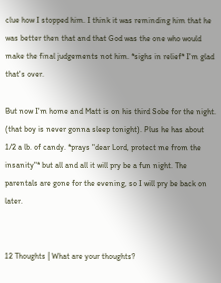clue how I stopped him. I think it was reminding him that he was better then that and that God was the one who would make the final judgements not him. *sighs in relief* I'm glad that's over.

But now I'm home and Matt is on his third Sobe for the night. (that boy is never gonna sleep tonight). Plus he has about 1/2 a lb. of candy. *prays "dear Lord, protect me from the insanity"* but all and all it will pry be a fun night. The parentals are gone for the evening, so I will pry be back on later.


12 Thoughts | What are your thoughts?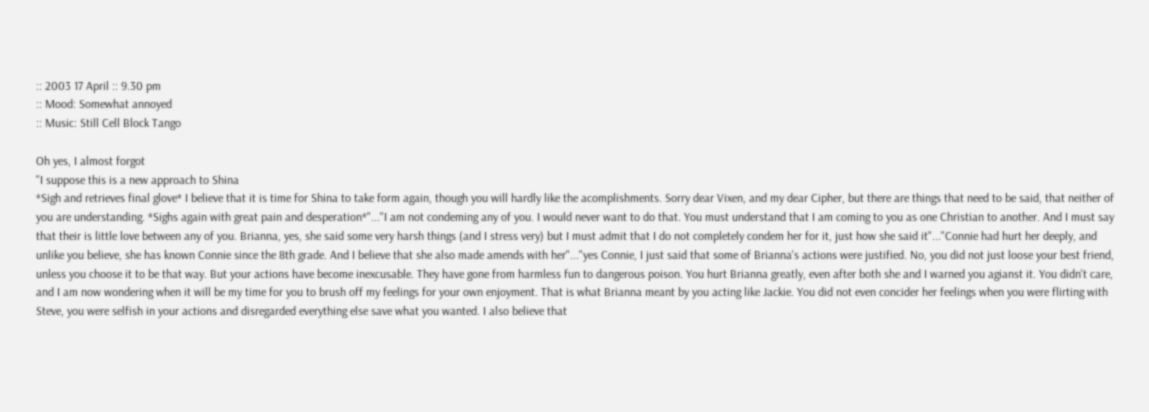:: 2003 17 April :: 9.30 pm
:: Mood: Somewhat annoyed
:: Music: Still Cell Block Tango

Oh yes, I almost forgot
"I suppose this is a new approach to Shina
*Sigh and retrieves final glove* I believe that it is time for Shina to take form again, though you will hardly like the acomplishments. Sorry dear Vixen, and my dear Cipher, but there are things that need to be said, that neither of you are understanding. *Sighs again with great pain and desperation*"..."I am not condeming any of you. I would never want to do that. You must understand that I am coming to you as one Christian to another. And I must say that their is little love between any of you. Brianna, yes, she said some very harsh things (and I stress very) but I must admit that I do not completely condem her for it, just how she said it"..."Connie had hurt her deeply, and unlike you believe, she has known Connie since the 8th grade. And I believe that she also made amends with her"..."yes Connie, I just said that some of Brianna's actions were justified. No, you did not just loose your best friend, unless you choose it to be that way. But your actions have become inexcusable. They have gone from harmless fun to dangerous poison. You hurt Brianna greatly, even after both she and I warned you agianst it. You didn't care, and I am now wondering when it will be my time for you to brush off my feelings for your own enjoyment. That is what Brianna meant by you acting like Jackie. You did not even concider her feelings when you were flirting with Steve, you were selfish in your actions and disregarded everything else save what you wanted. I also believe that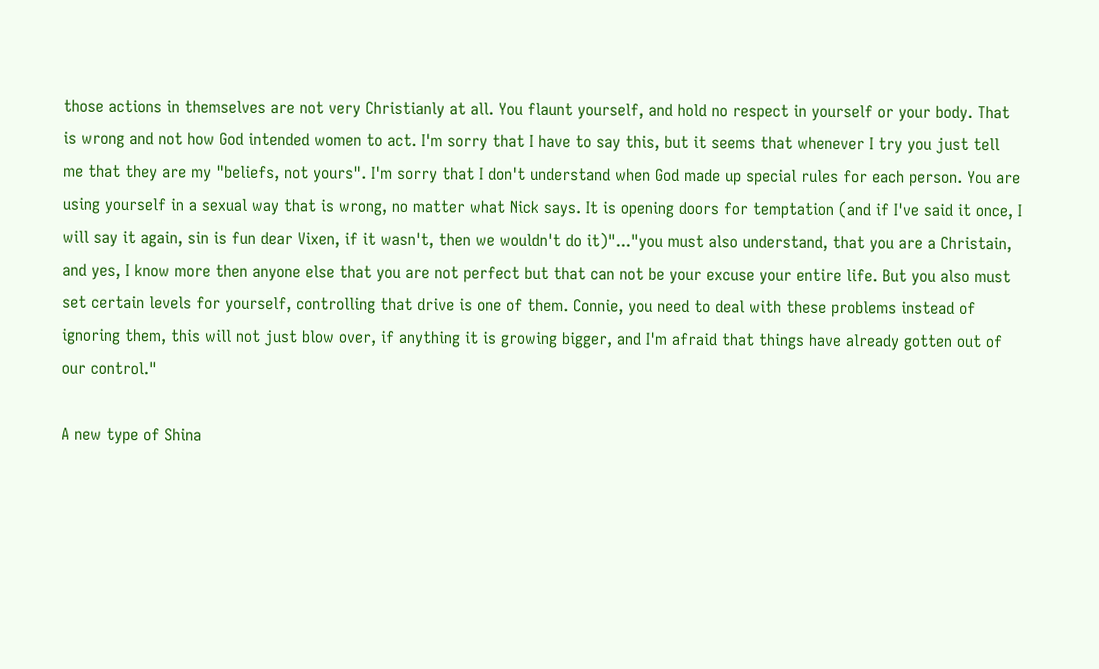those actions in themselves are not very Christianly at all. You flaunt yourself, and hold no respect in yourself or your body. That is wrong and not how God intended women to act. I'm sorry that I have to say this, but it seems that whenever I try you just tell me that they are my "beliefs, not yours". I'm sorry that I don't understand when God made up special rules for each person. You are using yourself in a sexual way that is wrong, no matter what Nick says. It is opening doors for temptation (and if I've said it once, I will say it again, sin is fun dear Vixen, if it wasn't, then we wouldn't do it)"..."you must also understand, that you are a Christain, and yes, I know more then anyone else that you are not perfect but that can not be your excuse your entire life. But you also must set certain levels for yourself, controlling that drive is one of them. Connie, you need to deal with these problems instead of ignoring them, this will not just blow over, if anything it is growing bigger, and I'm afraid that things have already gotten out of our control."

A new type of Shina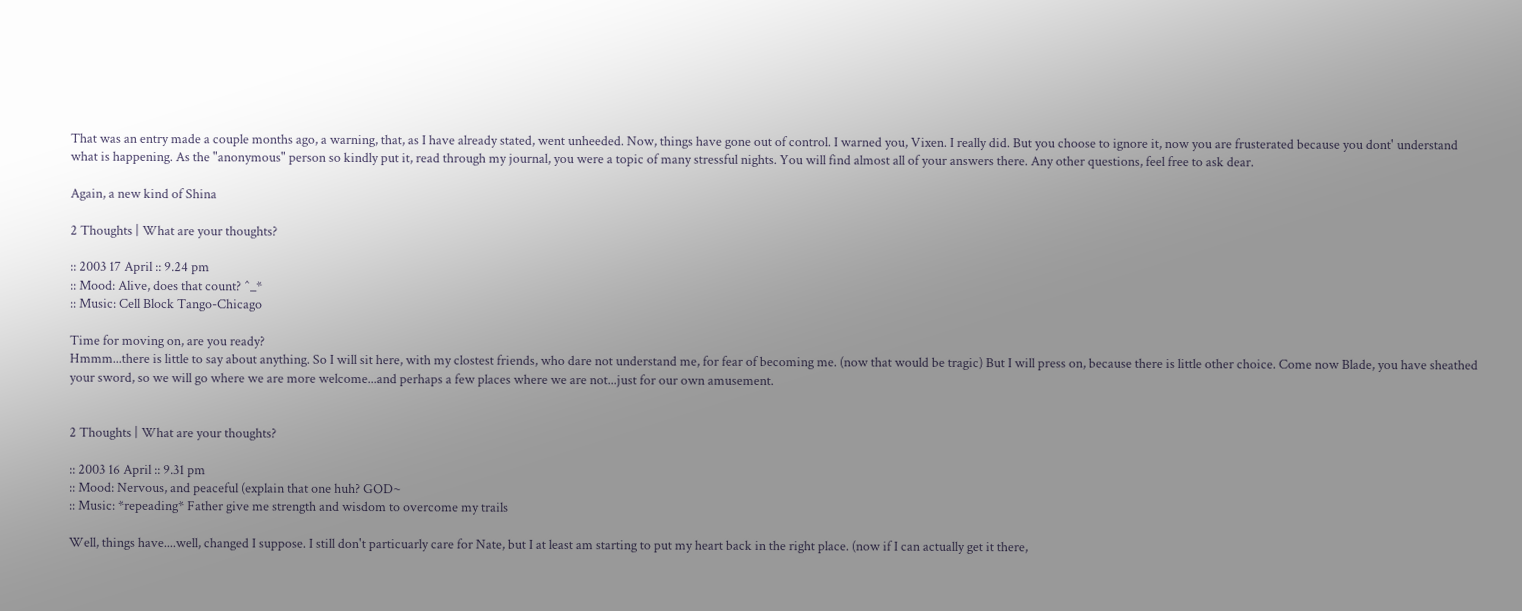That was an entry made a couple months ago, a warning, that, as I have already stated, went unheeded. Now, things have gone out of control. I warned you, Vixen. I really did. But you choose to ignore it, now you are frusterated because you dont' understand what is happening. As the "anonymous" person so kindly put it, read through my journal, you were a topic of many stressful nights. You will find almost all of your answers there. Any other questions, feel free to ask dear.

Again, a new kind of Shina

2 Thoughts | What are your thoughts?

:: 2003 17 April :: 9.24 pm
:: Mood: Alive, does that count? ^_*
:: Music: Cell Block Tango-Chicago

Time for moving on, are you ready?
Hmmm...there is little to say about anything. So I will sit here, with my clostest friends, who dare not understand me, for fear of becoming me. (now that would be tragic) But I will press on, because there is little other choice. Come now Blade, you have sheathed your sword, so we will go where we are more welcome...and perhaps a few places where we are not...just for our own amusement.


2 Thoughts | What are your thoughts?

:: 2003 16 April :: 9.31 pm
:: Mood: Nervous, and peaceful (explain that one huh? GOD~
:: Music: *repeading* Father give me strength and wisdom to overcome my trails

Well, things have....well, changed I suppose. I still don't particuarly care for Nate, but I at least am starting to put my heart back in the right place. (now if I can actually get it there,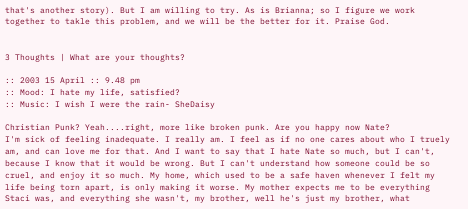that's another story). But I am willing to try. As is Brianna; so I figure we work together to takle this problem, and we will be the better for it. Praise God.


3 Thoughts | What are your thoughts?

:: 2003 15 April :: 9.48 pm
:: Mood: I hate my life, satisfied?
:: Music: I wish I were the rain- SheDaisy

Christian Punk? Yeah....right, more like broken punk. Are you happy now Nate?
I'm sick of feeling inadequate. I really am. I feel as if no one cares about who I truely am, and can love me for that. And I want to say that I hate Nate so much, but I can't, because I know that it would be wrong. But I can't understand how someone could be so cruel, and enjoy it so much. My home, which used to be a safe haven whenever I felt my life being torn apart, is only making it worse. My mother expects me to be everything Staci was, and everything she wasn't, my brother, well he's just my brother, what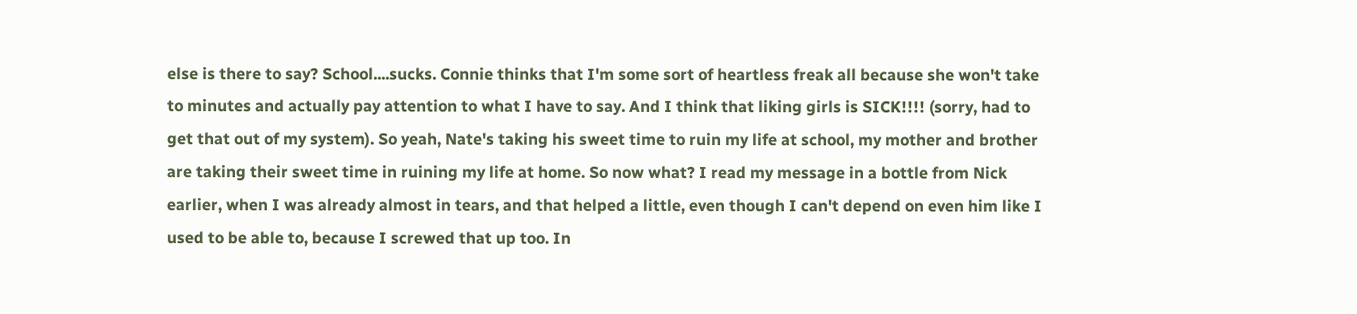else is there to say? School....sucks. Connie thinks that I'm some sort of heartless freak all because she won't take to minutes and actually pay attention to what I have to say. And I think that liking girls is SICK!!!! (sorry, had to get that out of my system). So yeah, Nate's taking his sweet time to ruin my life at school, my mother and brother are taking their sweet time in ruining my life at home. So now what? I read my message in a bottle from Nick earlier, when I was already almost in tears, and that helped a little, even though I can't depend on even him like I used to be able to, because I screwed that up too. In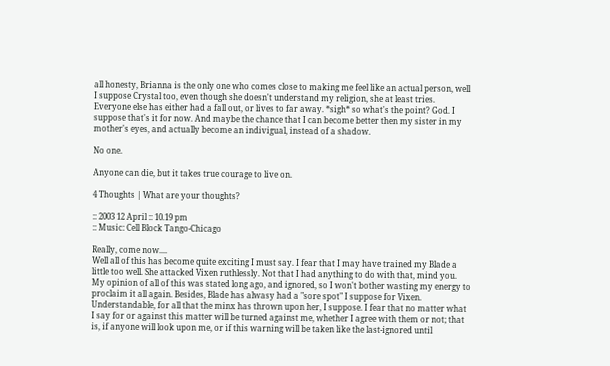all honesty, Brianna is the only one who comes close to making me feel like an actual person, well I suppose Crystal too, even though she doesn't understand my religion, she at least tries. Everyone else has either had a fall out, or lives to far away. *sigh* so what's the point? God. I suppose that's it for now. And maybe the chance that I can become better then my sister in my mother's eyes, and actually become an indivigual, instead of a shadow.

No one.

Anyone can die, but it takes true courage to live on.

4 Thoughts | What are your thoughts?

:: 2003 12 April :: 10.19 pm
:: Music: Cell Block Tango-Chicago

Really, come now....
Well all of this has become quite exciting I must say. I fear that I may have trained my Blade a little too well. She attacked Vixen ruthlessly. Not that I had anything to do with that, mind you. My opinion of all of this was stated long ago, and ignored, so I won't bother wasting my energy to proclaim it all again. Besides, Blade has alwasy had a "sore spot" I suppose for Vixen. Understandable, for all that the minx has thrown upon her, I suppose. I fear that no matter what I say for or against this matter will be turned against me, whether I agree with them or not; that is, if anyone will look upon me, or if this warning will be taken like the last-ignored until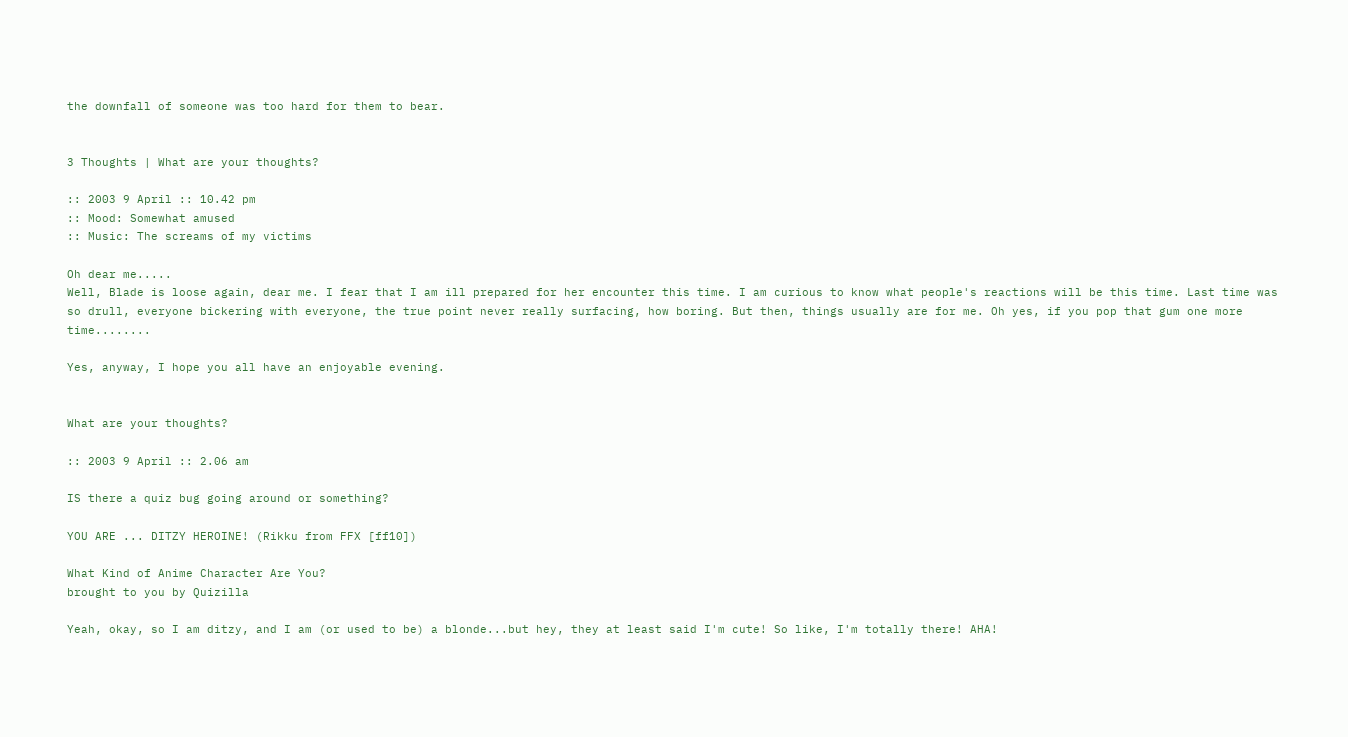the downfall of someone was too hard for them to bear.


3 Thoughts | What are your thoughts?

:: 2003 9 April :: 10.42 pm
:: Mood: Somewhat amused
:: Music: The screams of my victims

Oh dear me.....
Well, Blade is loose again, dear me. I fear that I am ill prepared for her encounter this time. I am curious to know what people's reactions will be this time. Last time was so drull, everyone bickering with everyone, the true point never really surfacing, how boring. But then, things usually are for me. Oh yes, if you pop that gum one more time........

Yes, anyway, I hope you all have an enjoyable evening.


What are your thoughts?

:: 2003 9 April :: 2.06 am

IS there a quiz bug going around or something?

YOU ARE ... DITZY HEROINE! (Rikku from FFX [ff10])

What Kind of Anime Character Are You?
brought to you by Quizilla

Yeah, okay, so I am ditzy, and I am (or used to be) a blonde...but hey, they at least said I'm cute! So like, I'm totally there! AHA!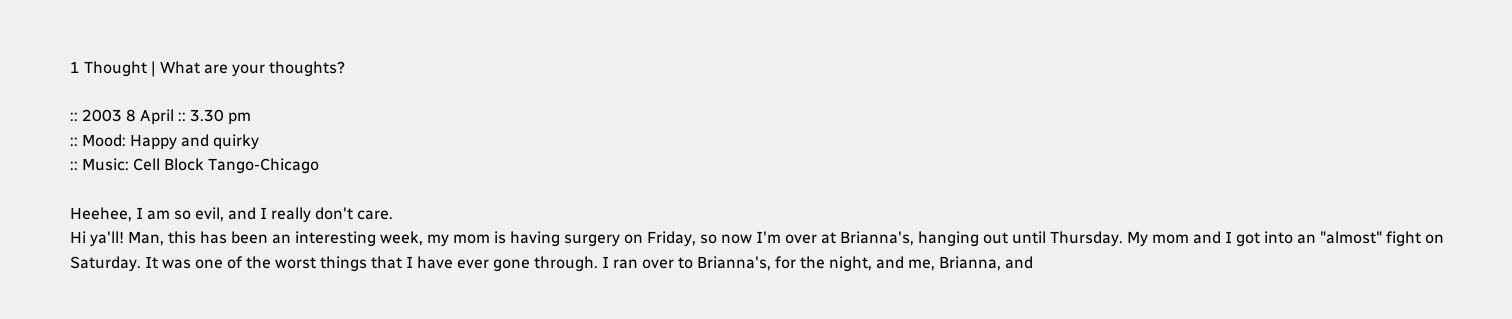1 Thought | What are your thoughts?

:: 2003 8 April :: 3.30 pm
:: Mood: Happy and quirky
:: Music: Cell Block Tango-Chicago

Heehee, I am so evil, and I really don't care.
Hi ya'll! Man, this has been an interesting week, my mom is having surgery on Friday, so now I'm over at Brianna's, hanging out until Thursday. My mom and I got into an "almost" fight on Saturday. It was one of the worst things that I have ever gone through. I ran over to Brianna's, for the night, and me, Brianna, and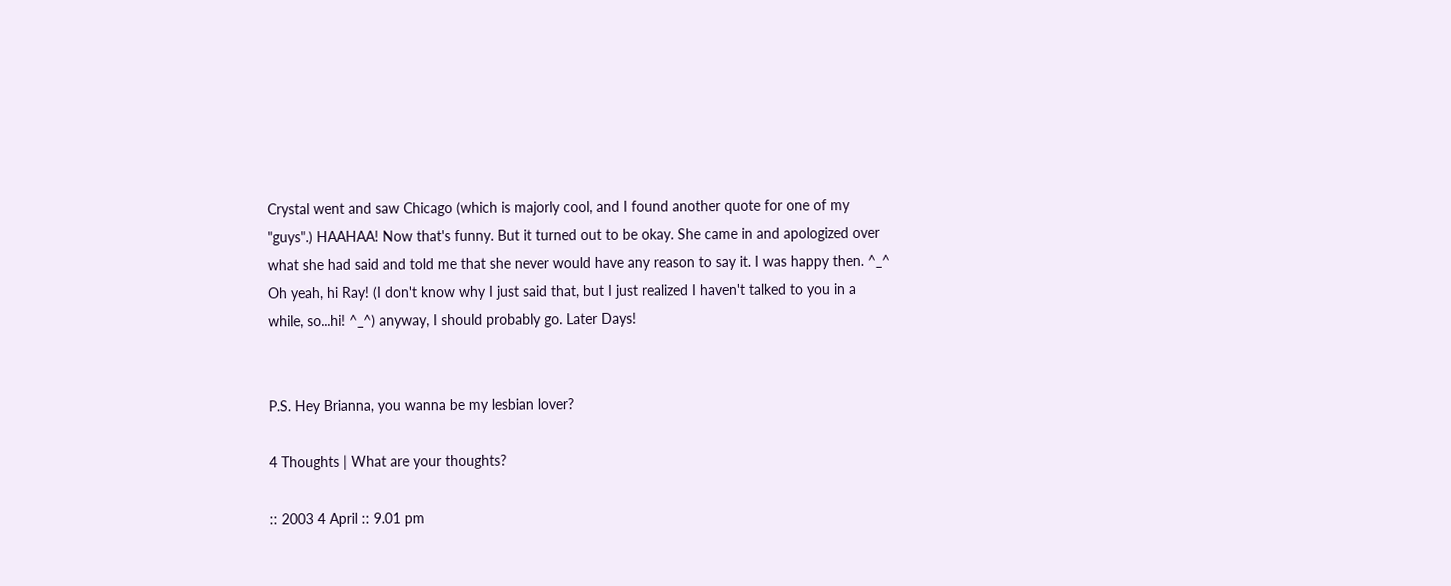Crystal went and saw Chicago (which is majorly cool, and I found another quote for one of my "guys".) HAAHAA! Now that's funny. But it turned out to be okay. She came in and apologized over what she had said and told me that she never would have any reason to say it. I was happy then. ^_^ Oh yeah, hi Ray! (I don't know why I just said that, but I just realized I haven't talked to you in a while, so...hi! ^_^) anyway, I should probably go. Later Days!


P.S. Hey Brianna, you wanna be my lesbian lover?

4 Thoughts | What are your thoughts?

:: 2003 4 April :: 9.01 pm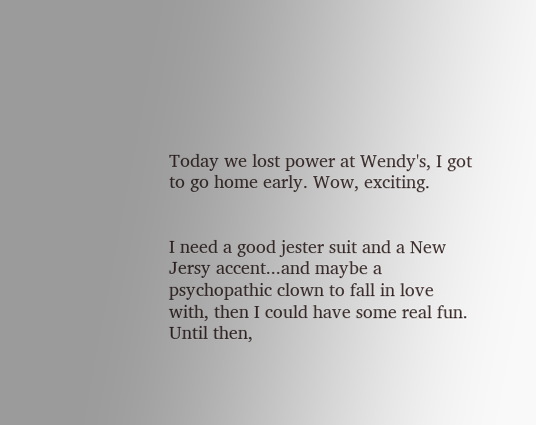Today we lost power at Wendy's, I got to go home early. Wow, exciting.


I need a good jester suit and a New Jersy accent...and maybe a psychopathic clown to fall in love with, then I could have some real fun. Until then,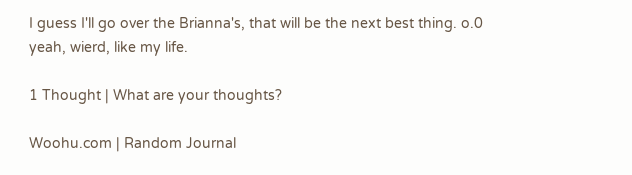I guess I'll go over the Brianna's, that will be the next best thing. o.0 yeah, wierd, like my life.

1 Thought | What are your thoughts?

Woohu.com | Random Journal